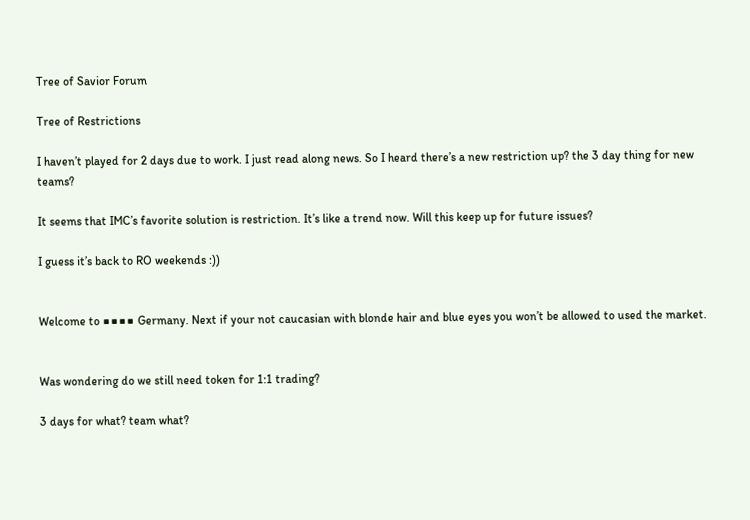Tree of Savior Forum

Tree of Restrictions

I haven’t played for 2 days due to work. I just read along news. So I heard there’s a new restriction up? the 3 day thing for new teams?

It seems that IMC’s favorite solution is restriction. It’s like a trend now. Will this keep up for future issues?

I guess it’s back to RO weekends :))


Welcome to ■■■■ Germany. Next if your not caucasian with blonde hair and blue eyes you won’t be allowed to used the market.


Was wondering do we still need token for 1:1 trading?

3 days for what? team what?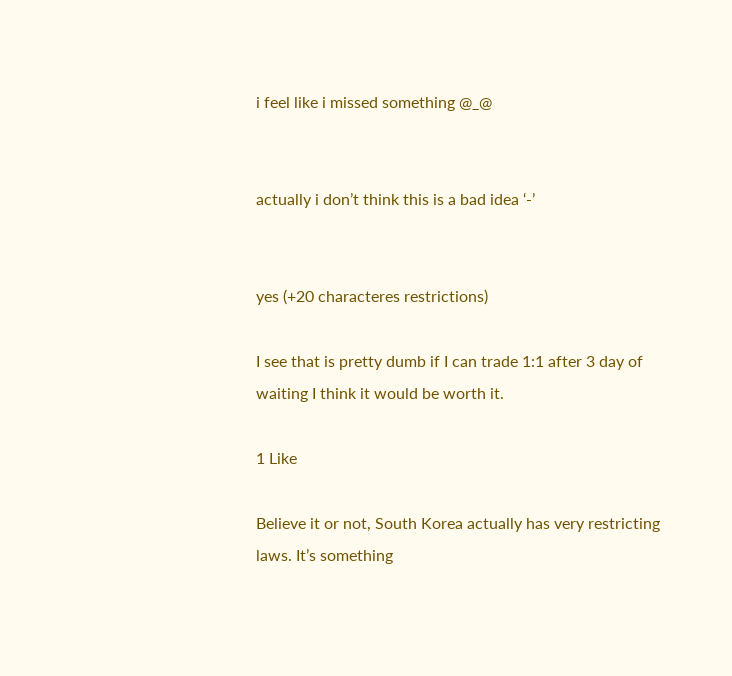i feel like i missed something @_@


actually i don’t think this is a bad idea ‘-’


yes (+20 characteres restrictions)

I see that is pretty dumb if I can trade 1:1 after 3 day of waiting I think it would be worth it.

1 Like

Believe it or not, South Korea actually has very restricting laws. It’s something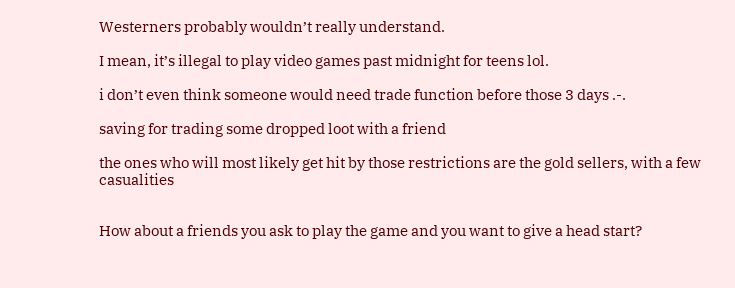Westerners probably wouldn’t really understand.

I mean, it’s illegal to play video games past midnight for teens lol.

i don’t even think someone would need trade function before those 3 days .-.

saving for trading some dropped loot with a friend

the ones who will most likely get hit by those restrictions are the gold sellers, with a few casualities


How about a friends you ask to play the game and you want to give a head start?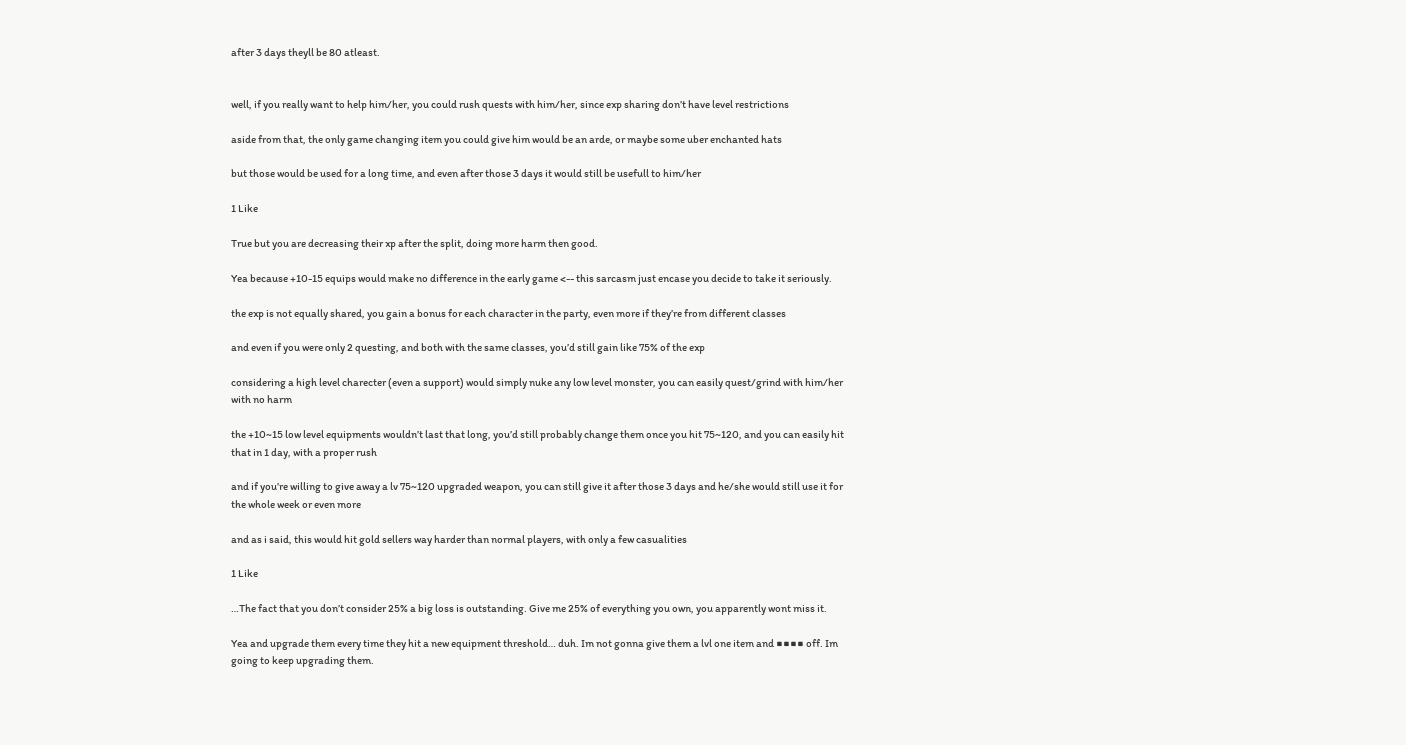after 3 days theyll be 80 atleast.


well, if you really want to help him/her, you could rush quests with him/her, since exp sharing don’t have level restrictions

aside from that, the only game changing item you could give him would be an arde, or maybe some uber enchanted hats

but those would be used for a long time, and even after those 3 days it would still be usefull to him/her

1 Like

True but you are decreasing their xp after the split, doing more harm then good.

Yea because +10-15 equips would make no difference in the early game <-- this sarcasm just encase you decide to take it seriously.

the exp is not equally shared, you gain a bonus for each character in the party, even more if they’re from different classes

and even if you were only 2 questing, and both with the same classes, you’d still gain like 75% of the exp

considering a high level charecter (even a support) would simply nuke any low level monster, you can easily quest/grind with him/her with no harm

the +10~15 low level equipments wouldn’t last that long, you’d still probably change them once you hit 75~120, and you can easily hit that in 1 day, with a proper rush

and if you’re willing to give away a lv 75~120 upgraded weapon, you can still give it after those 3 days and he/she would still use it for the whole week or even more

and as i said, this would hit gold sellers way harder than normal players, with only a few casualities

1 Like

…The fact that you don’t consider 25% a big loss is outstanding. Give me 25% of everything you own, you apparently wont miss it.

Yea and upgrade them every time they hit a new equipment threshold… duh. Im not gonna give them a lvl one item and ■■■■ off. Im going to keep upgrading them.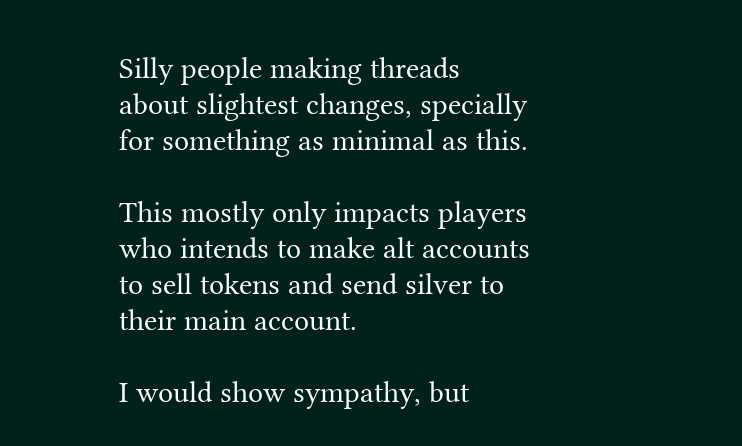Silly people making threads about slightest changes, specially for something as minimal as this.

This mostly only impacts players who intends to make alt accounts to sell tokens and send silver to their main account.

I would show sympathy, but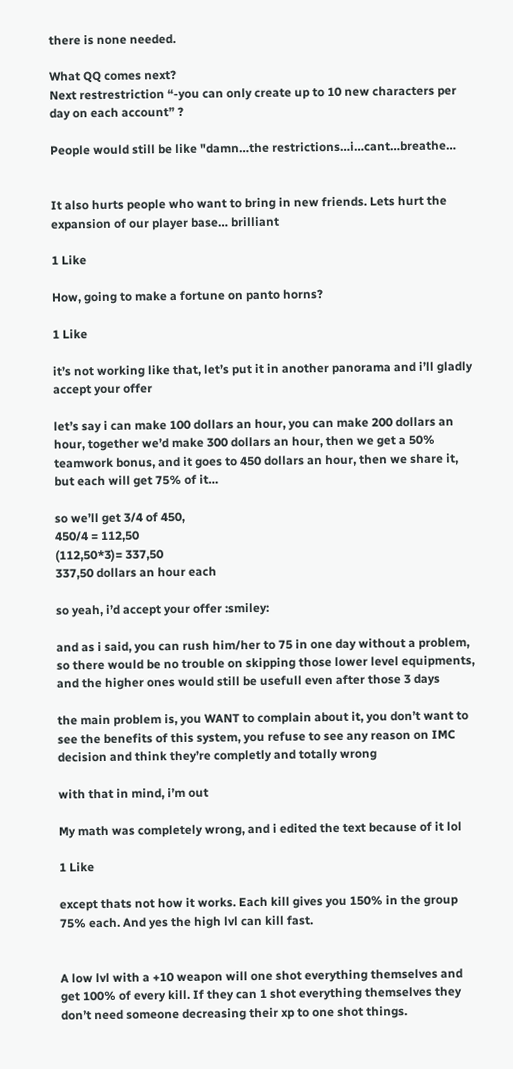there is none needed.

What QQ comes next?
Next restrestriction “-you can only create up to 10 new characters per day on each account” ?

People would still be like "damn…the restrictions…i…cant…breathe…


It also hurts people who want to bring in new friends. Lets hurt the expansion of our player base… brilliant

1 Like

How, going to make a fortune on panto horns?

1 Like

it’s not working like that, let’s put it in another panorama and i’ll gladly accept your offer

let’s say i can make 100 dollars an hour, you can make 200 dollars an hour, together we’d make 300 dollars an hour, then we get a 50% teamwork bonus, and it goes to 450 dollars an hour, then we share it, but each will get 75% of it…

so we’ll get 3/4 of 450,
450/4 = 112,50
(112,50*3)= 337,50
337,50 dollars an hour each

so yeah, i’d accept your offer :smiley:

and as i said, you can rush him/her to 75 in one day without a problem, so there would be no trouble on skipping those lower level equipments, and the higher ones would still be usefull even after those 3 days

the main problem is, you WANT to complain about it, you don’t want to see the benefits of this system, you refuse to see any reason on IMC decision and think they’re completly and totally wrong

with that in mind, i’m out

My math was completely wrong, and i edited the text because of it lol

1 Like

except thats not how it works. Each kill gives you 150% in the group 75% each. And yes the high lvl can kill fast.


A low lvl with a +10 weapon will one shot everything themselves and get 100% of every kill. If they can 1 shot everything themselves they don’t need someone decreasing their xp to one shot things.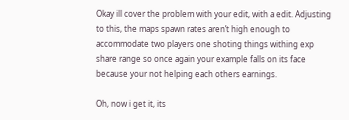Okay ill cover the problem with your edit, with a edit. Adjusting to this, the maps spawn rates aren’t high enough to accommodate two players one shoting things withing exp share range so once again your example falls on its face because your not helping each others earnings.

Oh, now i get it, its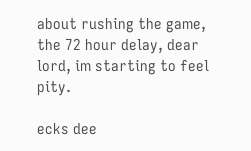about rushing the game, the 72 hour delay, dear lord, im starting to feel pity.

ecks dee